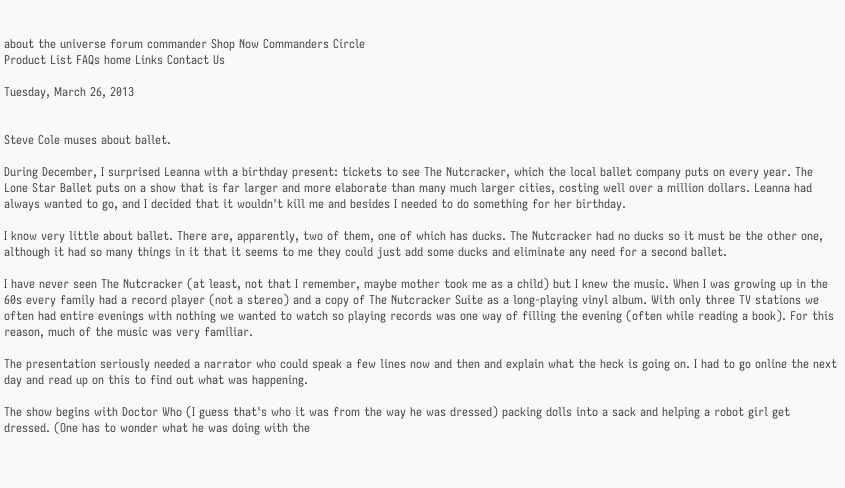about the universe forum commander Shop Now Commanders Circle
Product List FAQs home Links Contact Us

Tuesday, March 26, 2013


Steve Cole muses about ballet.

During December, I surprised Leanna with a birthday present: tickets to see The Nutcracker, which the local ballet company puts on every year. The Lone Star Ballet puts on a show that is far larger and more elaborate than many much larger cities, costing well over a million dollars. Leanna had always wanted to go, and I decided that it wouldn't kill me and besides I needed to do something for her birthday.

I know very little about ballet. There are, apparently, two of them, one of which has ducks. The Nutcracker had no ducks so it must be the other one, although it had so many things in it that it seems to me they could just add some ducks and eliminate any need for a second ballet.

I have never seen The Nutcracker (at least, not that I remember, maybe mother took me as a child) but I knew the music. When I was growing up in the 60s every family had a record player (not a stereo) and a copy of The Nutcracker Suite as a long-playing vinyl album. With only three TV stations we often had entire evenings with nothing we wanted to watch so playing records was one way of filling the evening (often while reading a book). For this reason, much of the music was very familiar.

The presentation seriously needed a narrator who could speak a few lines now and then and explain what the heck is going on. I had to go online the next day and read up on this to find out what was happening.

The show begins with Doctor Who (I guess that's who it was from the way he was dressed) packing dolls into a sack and helping a robot girl get dressed. (One has to wonder what he was doing with the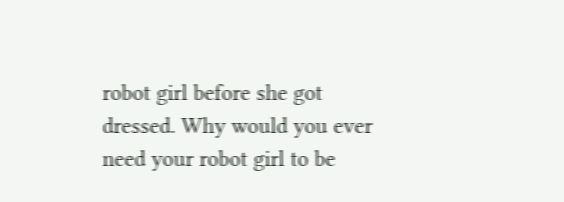robot girl before she got dressed. Why would you ever need your robot girl to be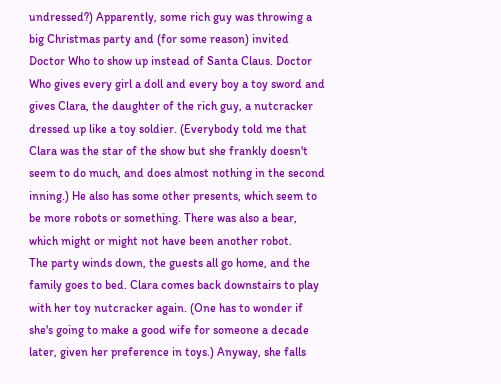undressed?) Apparently, some rich guy was throwing a big Christmas party and (for some reason) invited Doctor Who to show up instead of Santa Claus. Doctor Who gives every girl a doll and every boy a toy sword and gives Clara, the daughter of the rich guy, a nutcracker dressed up like a toy soldier. (Everybody told me that Clara was the star of the show but she frankly doesn't seem to do much, and does almost nothing in the second inning.) He also has some other presents, which seem to be more robots or something. There was also a bear, which might or might not have been another robot.
The party winds down, the guests all go home, and the family goes to bed. Clara comes back downstairs to play with her toy nutcracker again. (One has to wonder if she's going to make a good wife for someone a decade later, given her preference in toys.) Anyway, she falls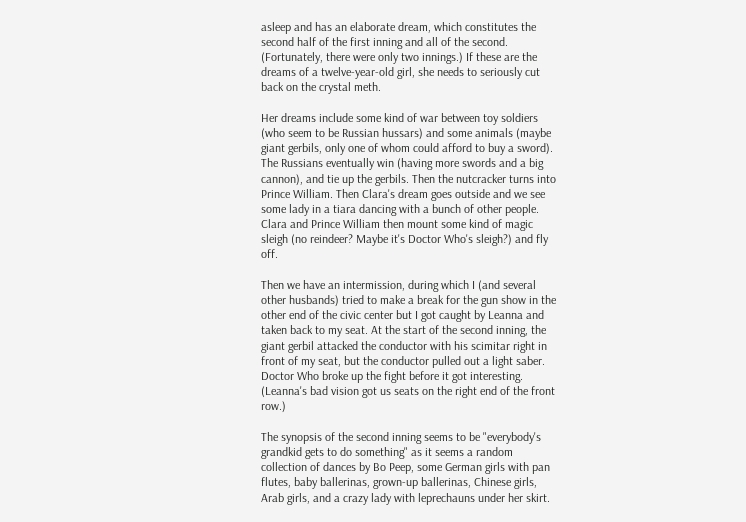asleep and has an elaborate dream, which constitutes the second half of the first inning and all of the second. (Fortunately, there were only two innings.) If these are the dreams of a twelve-year-old girl, she needs to seriously cut back on the crystal meth.

Her dreams include some kind of war between toy soldiers (who seem to be Russian hussars) and some animals (maybe giant gerbils, only one of whom could afford to buy a sword). The Russians eventually win (having more swords and a big cannon), and tie up the gerbils. Then the nutcracker turns into Prince William. Then Clara's dream goes outside and we see some lady in a tiara dancing with a bunch of other people. Clara and Prince William then mount some kind of magic sleigh (no reindeer? Maybe it's Doctor Who's sleigh?) and fly off.

Then we have an intermission, during which I (and several other husbands) tried to make a break for the gun show in the other end of the civic center but I got caught by Leanna and taken back to my seat. At the start of the second inning, the giant gerbil attacked the conductor with his scimitar right in front of my seat, but the conductor pulled out a light saber. Doctor Who broke up the fight before it got interesting. (Leanna's bad vision got us seats on the right end of the front row.)

The synopsis of the second inning seems to be "everybody's grandkid gets to do something" as it seems a random collection of dances by Bo Peep, some German girls with pan flutes, baby ballerinas, grown-up ballerinas, Chinese girls, Arab girls, and a crazy lady with leprechauns under her skirt.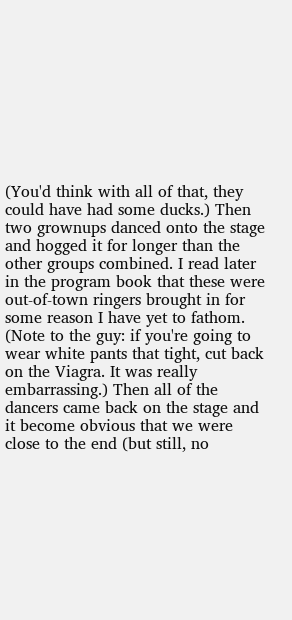(You'd think with all of that, they could have had some ducks.) Then two grownups danced onto the stage and hogged it for longer than the other groups combined. I read later in the program book that these were out-of-town ringers brought in for some reason I have yet to fathom. (Note to the guy: if you're going to wear white pants that tight, cut back on the Viagra. It was really embarrassing.) Then all of the dancers came back on the stage and it become obvious that we were close to the end (but still, no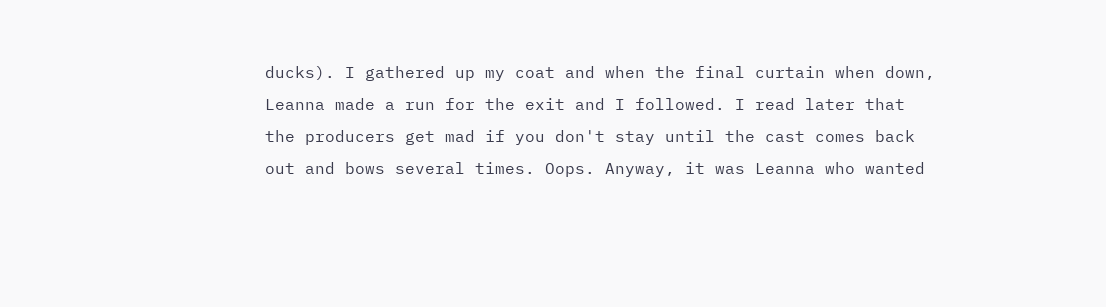ducks). I gathered up my coat and when the final curtain when down, Leanna made a run for the exit and I followed. I read later that the producers get mad if you don't stay until the cast comes back out and bows several times. Oops. Anyway, it was Leanna who wanted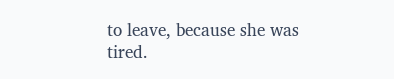to leave, because she was tired.